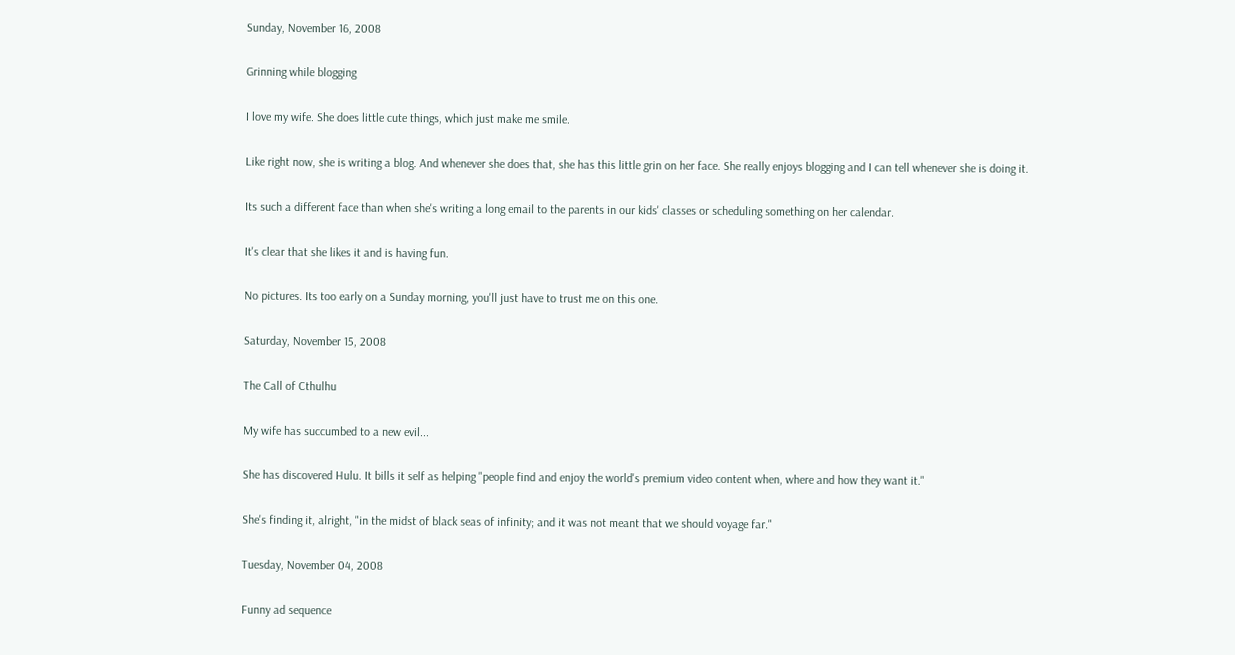Sunday, November 16, 2008

Grinning while blogging

I love my wife. She does little cute things, which just make me smile.

Like right now, she is writing a blog. And whenever she does that, she has this little grin on her face. She really enjoys blogging and I can tell whenever she is doing it.

Its such a different face than when she's writing a long email to the parents in our kids' classes or scheduling something on her calendar.

It's clear that she likes it and is having fun.

No pictures. Its too early on a Sunday morning, you'll just have to trust me on this one.

Saturday, November 15, 2008

The Call of Cthulhu

My wife has succumbed to a new evil...

She has discovered Hulu. It bills it self as helping "people find and enjoy the world's premium video content when, where and how they want it."

She's finding it, alright, "in the midst of black seas of infinity; and it was not meant that we should voyage far."

Tuesday, November 04, 2008

Funny ad sequence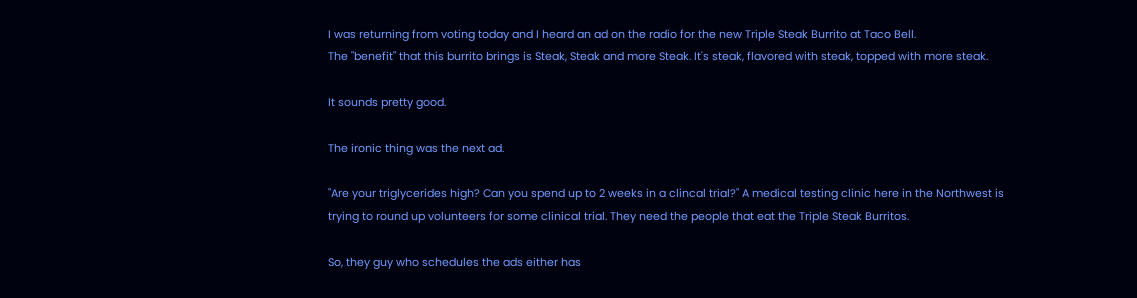I was returning from voting today and I heard an ad on the radio for the new Triple Steak Burrito at Taco Bell.
The "benefit" that this burrito brings is Steak, Steak and more Steak. It's steak, flavored with steak, topped with more steak.

It sounds pretty good.

The ironic thing was the next ad.

"Are your triglycerides high? Can you spend up to 2 weeks in a clincal trial?" A medical testing clinic here in the Northwest is trying to round up volunteers for some clinical trial. They need the people that eat the Triple Steak Burritos.

So, they guy who schedules the ads either has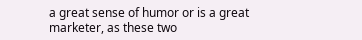a great sense of humor or is a great marketer, as these two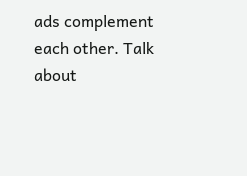ads complement each other. Talk about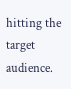hitting the target audience.